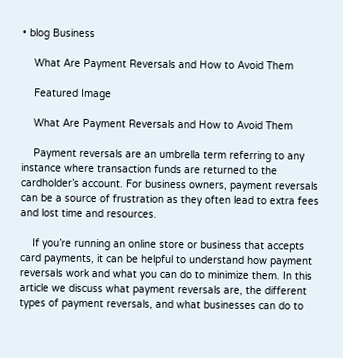• blog Business

    What Are Payment Reversals and How to Avoid Them

    Featured Image

    What Are Payment Reversals and How to Avoid Them

    Payment reversals are an umbrella term referring to any instance where transaction funds are returned to the cardholder’s account. For business owners, payment reversals can be a source of frustration as they often lead to extra fees and lost time and resources.

    If you’re running an online store or business that accepts card payments, it can be helpful to understand how payment reversals work and what you can do to minimize them. In this article we discuss what payment reversals are, the different types of payment reversals, and what businesses can do to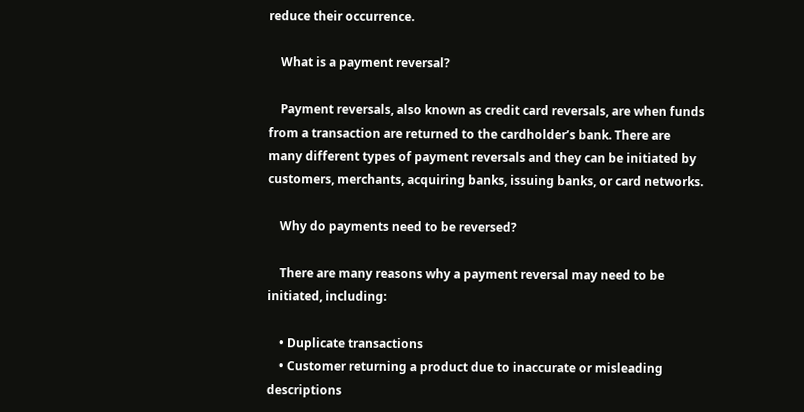reduce their occurrence.

    What is a payment reversal?

    Payment reversals, also known as credit card reversals, are when funds from a transaction are returned to the cardholder’s bank. There are many different types of payment reversals and they can be initiated by customers, merchants, acquiring banks, issuing banks, or card networks.

    Why do payments need to be reversed?

    There are many reasons why a payment reversal may need to be initiated, including:

    • Duplicate transactions
    • Customer returning a product due to inaccurate or misleading descriptions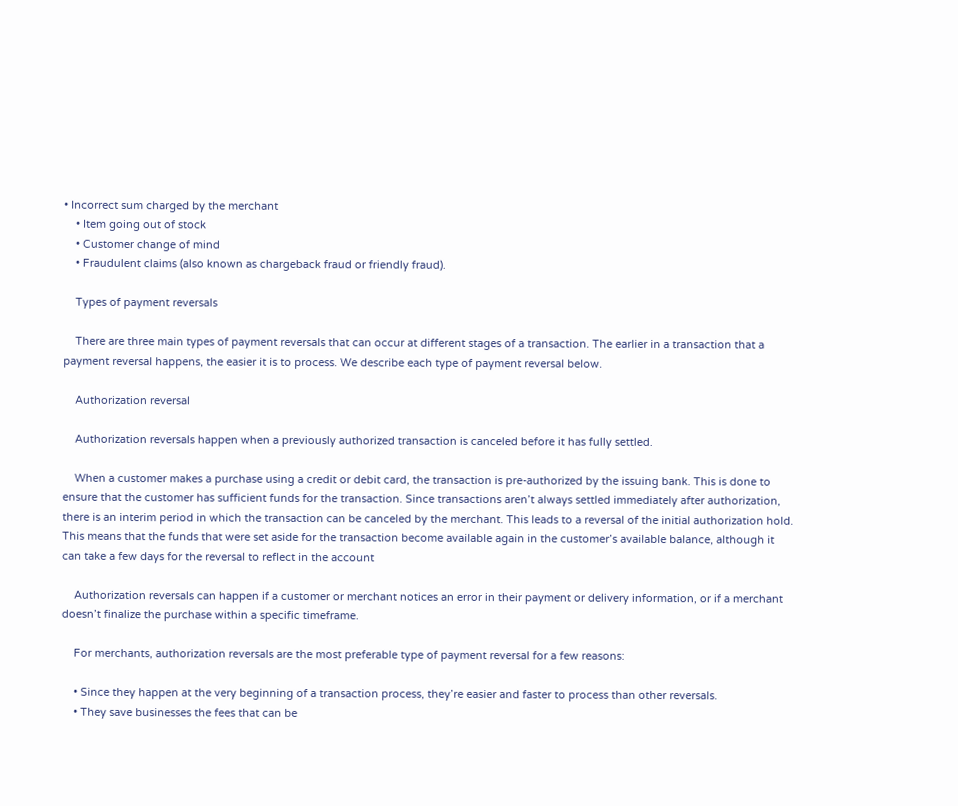• Incorrect sum charged by the merchant
    • Item going out of stock
    • Customer change of mind
    • Fraudulent claims (also known as chargeback fraud or friendly fraud).

    Types of payment reversals

    There are three main types of payment reversals that can occur at different stages of a transaction. The earlier in a transaction that a payment reversal happens, the easier it is to process. We describe each type of payment reversal below.

    Authorization reversal

    Authorization reversals happen when a previously authorized transaction is canceled before it has fully settled.

    When a customer makes a purchase using a credit or debit card, the transaction is pre-authorized by the issuing bank. This is done to ensure that the customer has sufficient funds for the transaction. Since transactions aren’t always settled immediately after authorization, there is an interim period in which the transaction can be canceled by the merchant. This leads to a reversal of the initial authorization hold. This means that the funds that were set aside for the transaction become available again in the customer’s available balance, although it can take a few days for the reversal to reflect in the account

    Authorization reversals can happen if a customer or merchant notices an error in their payment or delivery information, or if a merchant doesn’t finalize the purchase within a specific timeframe.

    For merchants, authorization reversals are the most preferable type of payment reversal for a few reasons:

    • Since they happen at the very beginning of a transaction process, they’re easier and faster to process than other reversals.
    • They save businesses the fees that can be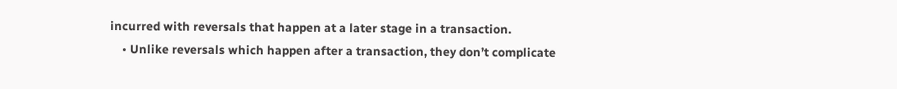incurred with reversals that happen at a later stage in a transaction.
    • Unlike reversals which happen after a transaction, they don’t complicate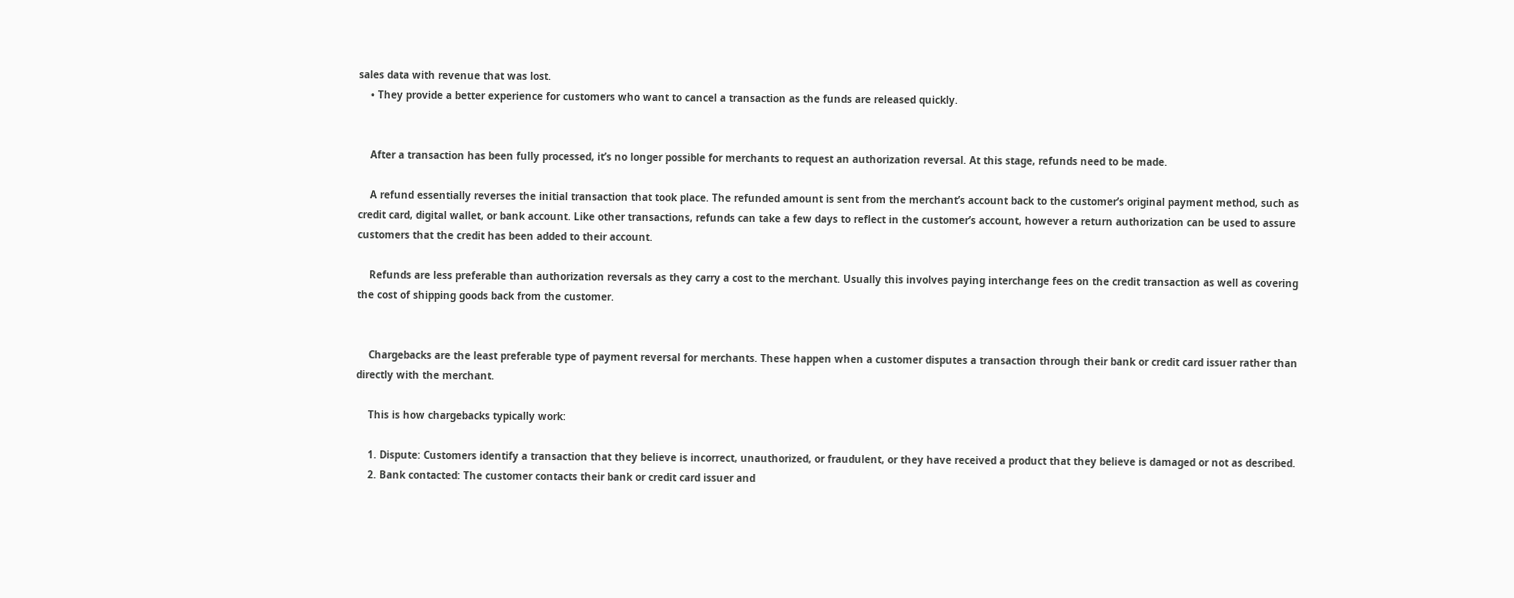sales data with revenue that was lost.
    • They provide a better experience for customers who want to cancel a transaction as the funds are released quickly.


    After a transaction has been fully processed, it’s no longer possible for merchants to request an authorization reversal. At this stage, refunds need to be made.

    A refund essentially reverses the initial transaction that took place. The refunded amount is sent from the merchant’s account back to the customer’s original payment method, such as credit card, digital wallet, or bank account. Like other transactions, refunds can take a few days to reflect in the customer’s account, however a return authorization can be used to assure customers that the credit has been added to their account.

    Refunds are less preferable than authorization reversals as they carry a cost to the merchant. Usually this involves paying interchange fees on the credit transaction as well as covering the cost of shipping goods back from the customer.


    Chargebacks are the least preferable type of payment reversal for merchants. These happen when a customer disputes a transaction through their bank or credit card issuer rather than directly with the merchant.

    This is how chargebacks typically work:

    1. Dispute: Customers identify a transaction that they believe is incorrect, unauthorized, or fraudulent, or they have received a product that they believe is damaged or not as described.
    2. Bank contacted: The customer contacts their bank or credit card issuer and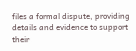files a formal dispute, providing details and evidence to support their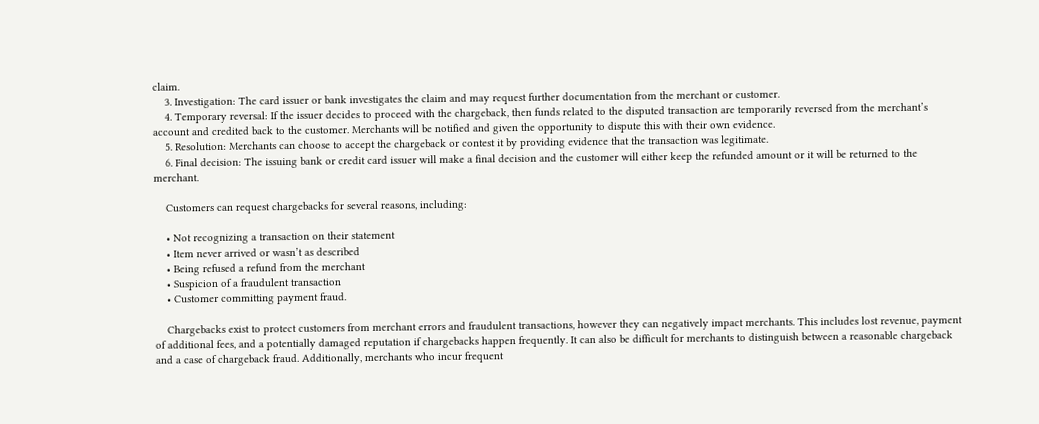claim.
    3. Investigation: The card issuer or bank investigates the claim and may request further documentation from the merchant or customer.
    4. Temporary reversal: If the issuer decides to proceed with the chargeback, then funds related to the disputed transaction are temporarily reversed from the merchant’s account and credited back to the customer. Merchants will be notified and given the opportunity to dispute this with their own evidence.
    5. Resolution: Merchants can choose to accept the chargeback or contest it by providing evidence that the transaction was legitimate.
    6. Final decision: The issuing bank or credit card issuer will make a final decision and the customer will either keep the refunded amount or it will be returned to the merchant.

    Customers can request chargebacks for several reasons, including:

    • Not recognizing a transaction on their statement
    • Item never arrived or wasn’t as described
    • Being refused a refund from the merchant
    • Suspicion of a fraudulent transaction
    • Customer committing payment fraud.

    Chargebacks exist to protect customers from merchant errors and fraudulent transactions, however they can negatively impact merchants. This includes lost revenue, payment of additional fees, and a potentially damaged reputation if chargebacks happen frequently. It can also be difficult for merchants to distinguish between a reasonable chargeback and a case of chargeback fraud. Additionally, merchants who incur frequent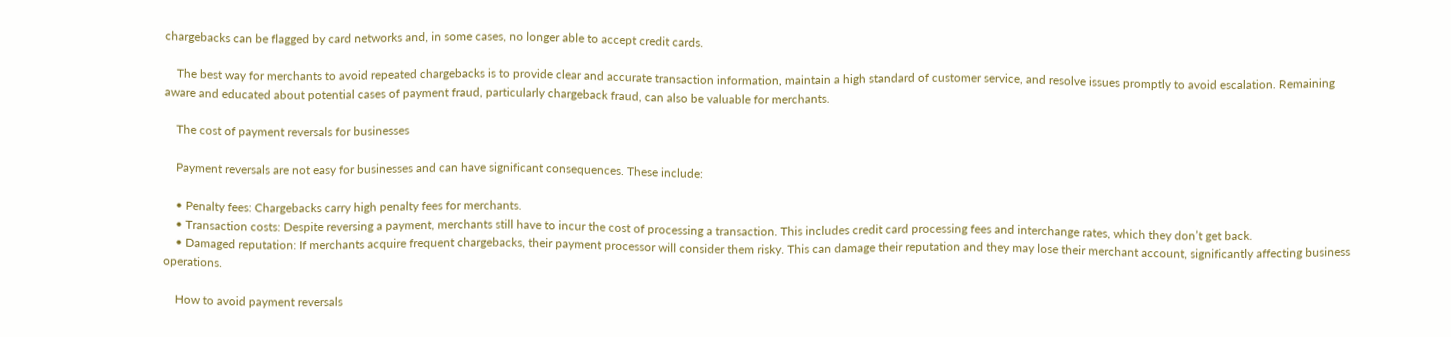chargebacks can be flagged by card networks and, in some cases, no longer able to accept credit cards.

    The best way for merchants to avoid repeated chargebacks is to provide clear and accurate transaction information, maintain a high standard of customer service, and resolve issues promptly to avoid escalation. Remaining aware and educated about potential cases of payment fraud, particularly chargeback fraud, can also be valuable for merchants.

    The cost of payment reversals for businesses

    Payment reversals are not easy for businesses and can have significant consequences. These include:

    • Penalty fees: Chargebacks carry high penalty fees for merchants.
    • Transaction costs: Despite reversing a payment, merchants still have to incur the cost of processing a transaction. This includes credit card processing fees and interchange rates, which they don’t get back.
    • Damaged reputation: If merchants acquire frequent chargebacks, their payment processor will consider them risky. This can damage their reputation and they may lose their merchant account, significantly affecting business operations.

    How to avoid payment reversals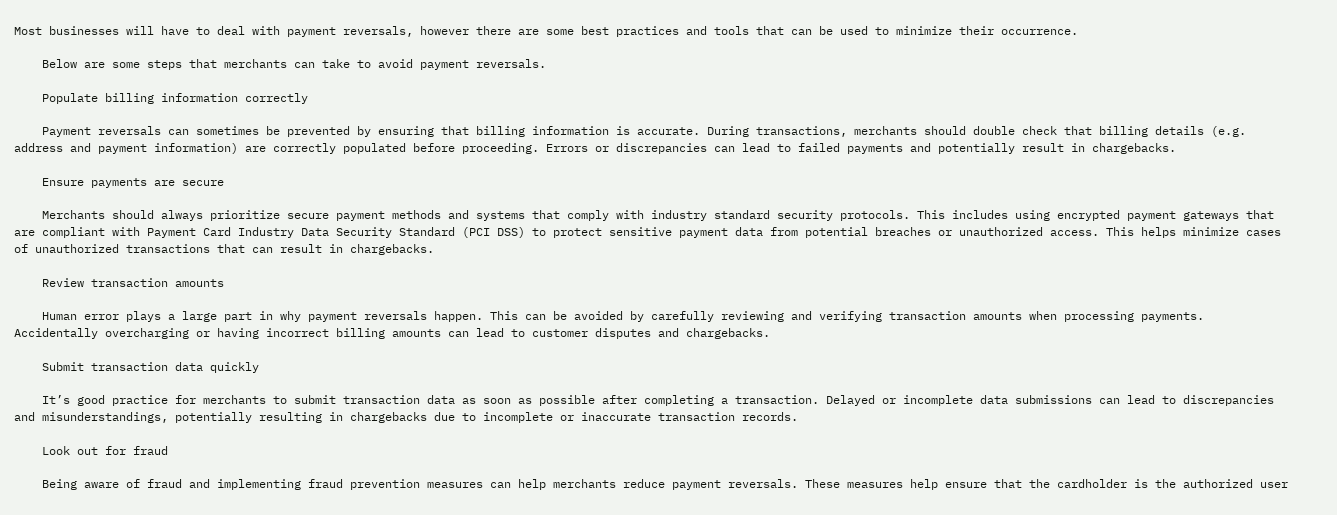Most businesses will have to deal with payment reversals, however there are some best practices and tools that can be used to minimize their occurrence.

    Below are some steps that merchants can take to avoid payment reversals.

    Populate billing information correctly

    Payment reversals can sometimes be prevented by ensuring that billing information is accurate. During transactions, merchants should double check that billing details (e.g. address and payment information) are correctly populated before proceeding. Errors or discrepancies can lead to failed payments and potentially result in chargebacks.

    Ensure payments are secure

    Merchants should always prioritize secure payment methods and systems that comply with industry standard security protocols. This includes using encrypted payment gateways that are compliant with Payment Card Industry Data Security Standard (PCI DSS) to protect sensitive payment data from potential breaches or unauthorized access. This helps minimize cases of unauthorized transactions that can result in chargebacks.

    Review transaction amounts

    Human error plays a large part in why payment reversals happen. This can be avoided by carefully reviewing and verifying transaction amounts when processing payments. Accidentally overcharging or having incorrect billing amounts can lead to customer disputes and chargebacks.

    Submit transaction data quickly

    It’s good practice for merchants to submit transaction data as soon as possible after completing a transaction. Delayed or incomplete data submissions can lead to discrepancies and misunderstandings, potentially resulting in chargebacks due to incomplete or inaccurate transaction records.

    Look out for fraud

    Being aware of fraud and implementing fraud prevention measures can help merchants reduce payment reversals. These measures help ensure that the cardholder is the authorized user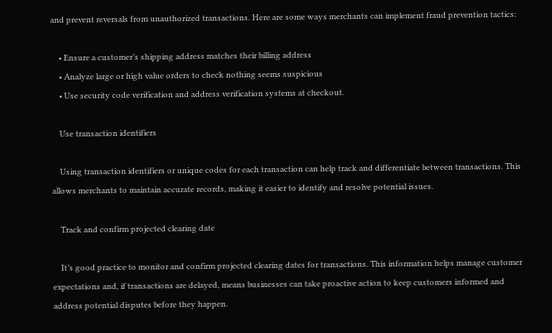and prevent reversals from unauthorized transactions. Here are some ways merchants can implement fraud prevention tactics:

    • Ensure a customer’s shipping address matches their billing address
    • Analyze large or high value orders to check nothing seems suspicious
    • Use security code verification and address verification systems at checkout.

    Use transaction identifiers

    Using transaction identifiers or unique codes for each transaction can help track and differentiate between transactions. This allows merchants to maintain accurate records, making it easier to identify and resolve potential issues.

    Track and confirm projected clearing date

    It’s good practice to monitor and confirm projected clearing dates for transactions. This information helps manage customer expectations and, if transactions are delayed, means businesses can take proactive action to keep customers informed and address potential disputes before they happen.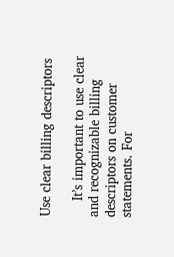Use clear billing descriptors

    It’s important to use clear and recognizable billing descriptors on customer statements. For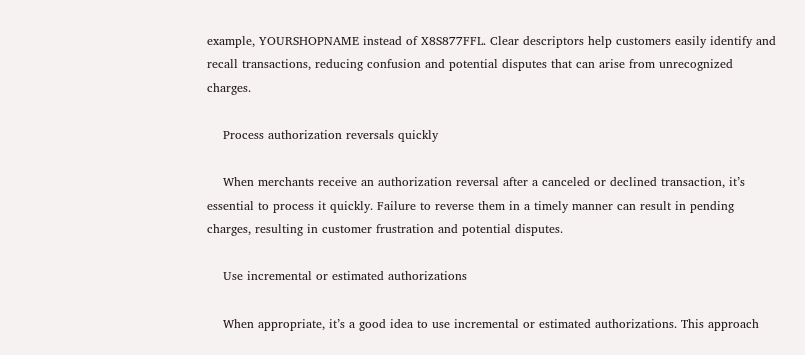example, YOURSHOPNAME instead of X8S877FFL. Clear descriptors help customers easily identify and recall transactions, reducing confusion and potential disputes that can arise from unrecognized charges.

    Process authorization reversals quickly

    When merchants receive an authorization reversal after a canceled or declined transaction, it’s essential to process it quickly. Failure to reverse them in a timely manner can result in pending charges, resulting in customer frustration and potential disputes.

    Use incremental or estimated authorizations

    When appropriate, it’s a good idea to use incremental or estimated authorizations. This approach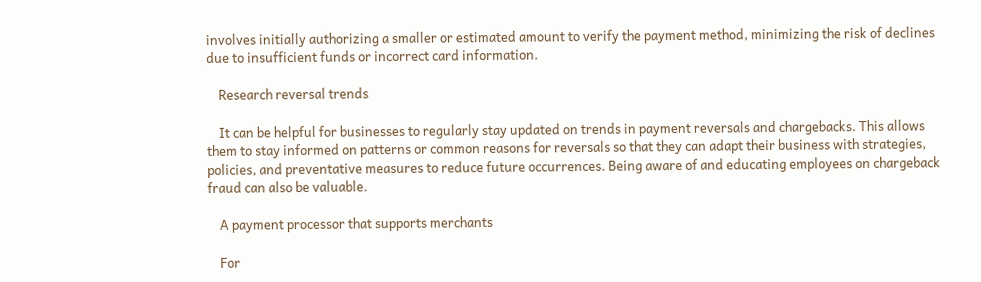involves initially authorizing a smaller or estimated amount to verify the payment method, minimizing the risk of declines due to insufficient funds or incorrect card information.

    Research reversal trends

    It can be helpful for businesses to regularly stay updated on trends in payment reversals and chargebacks. This allows them to stay informed on patterns or common reasons for reversals so that they can adapt their business with strategies, policies, and preventative measures to reduce future occurrences. Being aware of and educating employees on chargeback fraud can also be valuable.

    A payment processor that supports merchants

    For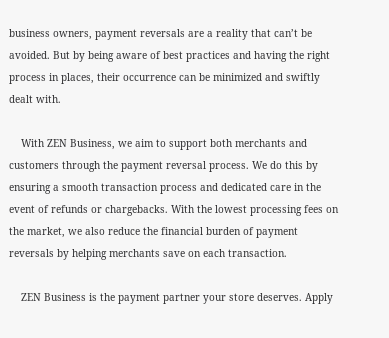business owners, payment reversals are a reality that can’t be avoided. But by being aware of best practices and having the right process in places, their occurrence can be minimized and swiftly dealt with.

    With ZEN Business, we aim to support both merchants and customers through the payment reversal process. We do this by ensuring a smooth transaction process and dedicated care in the event of refunds or chargebacks. With the lowest processing fees on the market, we also reduce the financial burden of payment reversals by helping merchants save on each transaction.

    ZEN Business is the payment partner your store deserves. Apply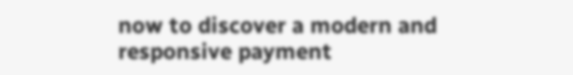now to discover a modern and responsive payment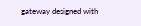gateway designed with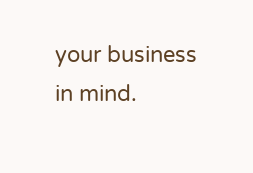your business in mind.